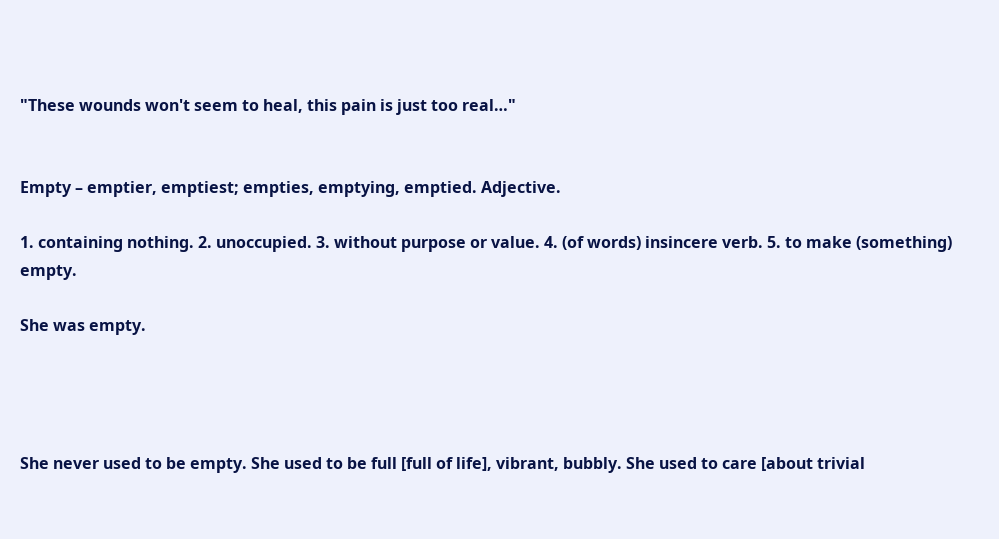"These wounds won't seem to heal, this pain is just too real…"


Empty – emptier, emptiest; empties, emptying, emptied. Adjective.

1. containing nothing. 2. unoccupied. 3. without purpose or value. 4. (of words) insincere verb. 5. to make (something) empty.

She was empty.




She never used to be empty. She used to be full [full of life], vibrant, bubbly. She used to care [about trivial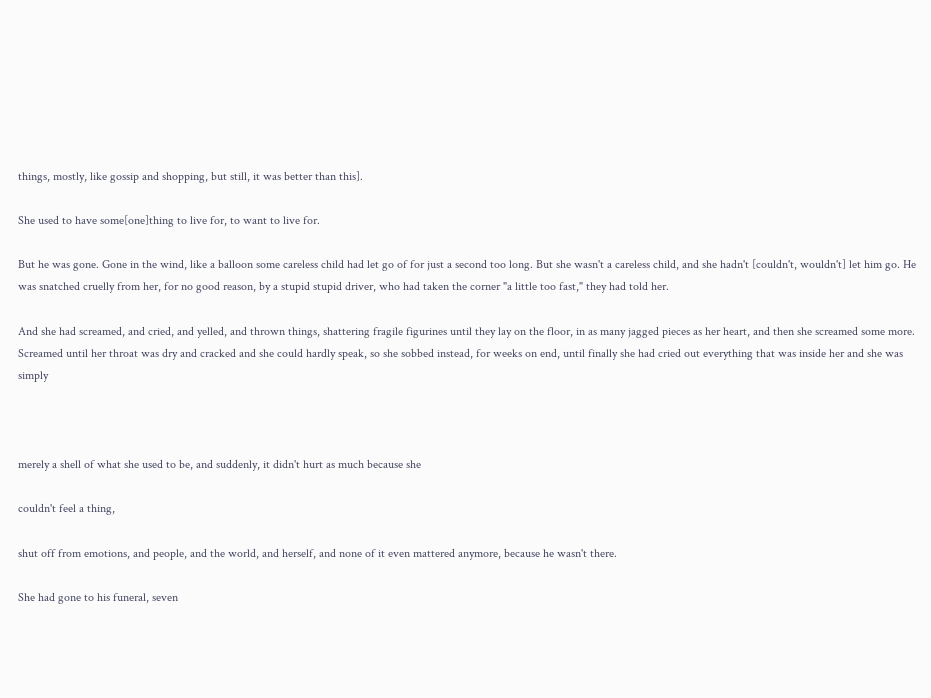things, mostly, like gossip and shopping, but still, it was better than this].

She used to have some[one]thing to live for, to want to live for.

But he was gone. Gone in the wind, like a balloon some careless child had let go of for just a second too long. But she wasn't a careless child, and she hadn't [couldn't, wouldn't] let him go. He was snatched cruelly from her, for no good reason, by a stupid stupid driver, who had taken the corner "a little too fast," they had told her.

And she had screamed, and cried, and yelled, and thrown things, shattering fragile figurines until they lay on the floor, in as many jagged pieces as her heart, and then she screamed some more. Screamed until her throat was dry and cracked and she could hardly speak, so she sobbed instead, for weeks on end, until finally she had cried out everything that was inside her and she was simply



merely a shell of what she used to be, and suddenly, it didn't hurt as much because she

couldn't feel a thing,

shut off from emotions, and people, and the world, and herself, and none of it even mattered anymore, because he wasn't there.

She had gone to his funeral, seven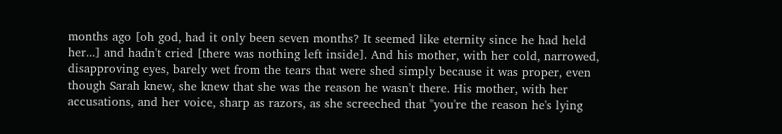months ago [oh god, had it only been seven months? It seemed like eternity since he had held her...] and hadn't cried [there was nothing left inside]. And his mother, with her cold, narrowed, disapproving eyes, barely wet from the tears that were shed simply because it was proper, even though Sarah knew, she knew that she was the reason he wasn't there. His mother, with her accusations, and her voice, sharp as razors, as she screeched that "you're the reason he's lying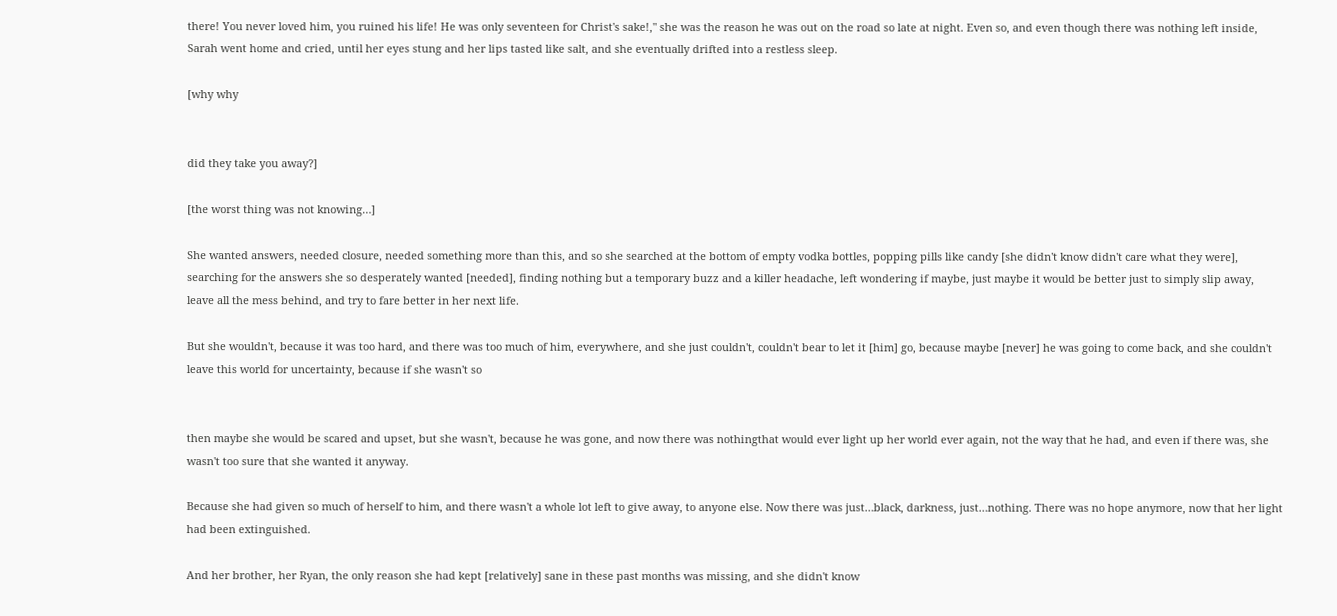there! You never loved him, you ruined his life! He was only seventeen for Christ's sake!," she was the reason he was out on the road so late at night. Even so, and even though there was nothing left inside, Sarah went home and cried, until her eyes stung and her lips tasted like salt, and she eventually drifted into a restless sleep.

[why why


did they take you away?]

[the worst thing was not knowing…]

She wanted answers, needed closure, needed something more than this, and so she searched at the bottom of empty vodka bottles, popping pills like candy [she didn't know didn't care what they were], searching for the answers she so desperately wanted [needed], finding nothing but a temporary buzz and a killer headache, left wondering if maybe, just maybe it would be better just to simply slip away, leave all the mess behind, and try to fare better in her next life.

But she wouldn't, because it was too hard, and there was too much of him, everywhere, and she just couldn't, couldn't bear to let it [him] go, because maybe [never] he was going to come back, and she couldn't leave this world for uncertainty, because if she wasn't so


then maybe she would be scared and upset, but she wasn't, because he was gone, and now there was nothingthat would ever light up her world ever again, not the way that he had, and even if there was, she wasn't too sure that she wanted it anyway.

Because she had given so much of herself to him, and there wasn't a whole lot left to give away, to anyone else. Now there was just…black, darkness, just…nothing. There was no hope anymore, now that her light had been extinguished.

And her brother, her Ryan, the only reason she had kept [relatively] sane in these past months was missing, and she didn't know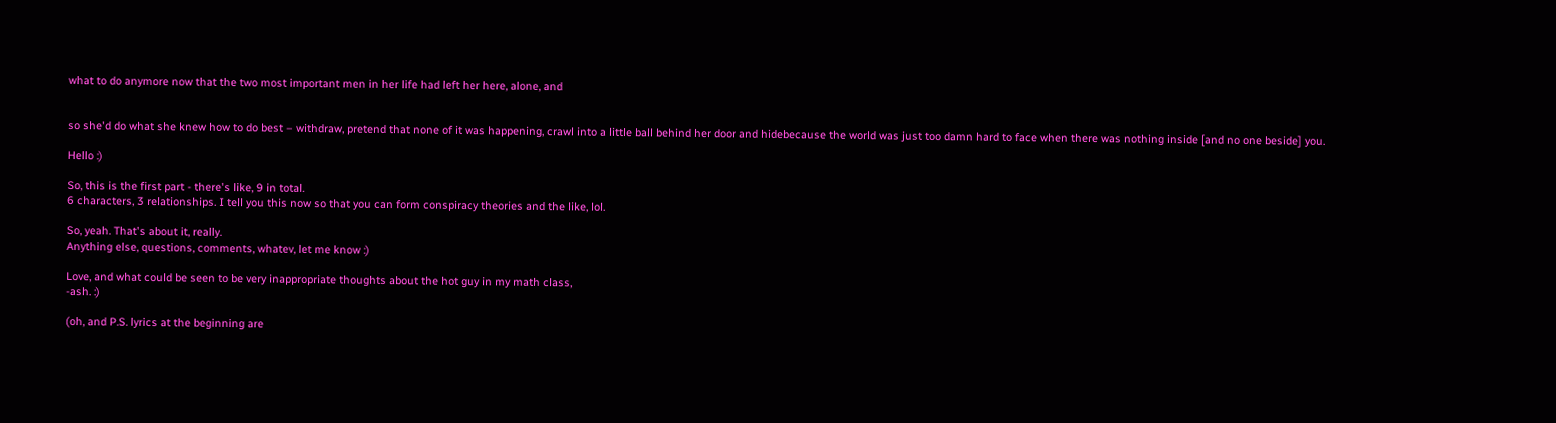what to do anymore now that the two most important men in her life had left her here, alone, and


so she'd do what she knew how to do best – withdraw, pretend that none of it was happening, crawl into a little ball behind her door and hidebecause the world was just too damn hard to face when there was nothing inside [and no one beside] you.

Hello :)

So, this is the first part - there's like, 9 in total.
6 characters, 3 relationships. I tell you this now so that you can form conspiracy theories and the like, lol.

So, yeah. That's about it, really.
Anything else, questions, comments, whatev, let me know :)

Love, and what could be seen to be very inappropriate thoughts about the hot guy in my math class,
-ash. :)

(oh, and P.S. lyrics at the beginning are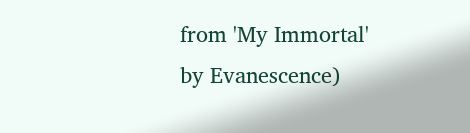from 'My Immortal' by Evanescence)